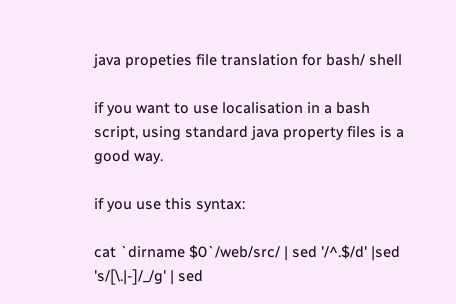java propeties file translation for bash/ shell

if you want to use localisation in a bash script, using standard java property files is a good way.

if you use this syntax:

cat `dirname $0`/web/src/ | sed '/^.$/d' |sed 's/[\.|-]/_/g' | sed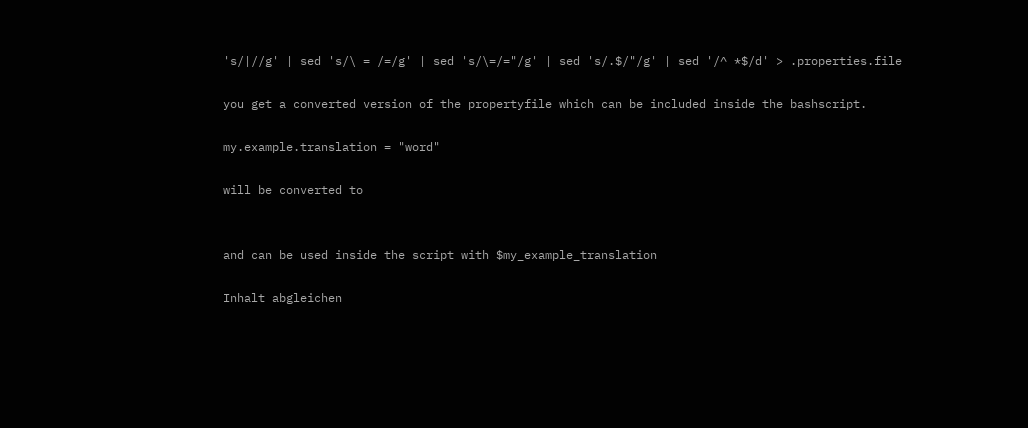's/|//g' | sed 's/\ = /=/g' | sed 's/\=/="/g' | sed 's/.$/"/g' | sed '/^ *$/d' > .properties.file

you get a converted version of the propertyfile which can be included inside the bashscript.

my.example.translation = "word"

will be converted to


and can be used inside the script with $my_example_translation

Inhalt abgleichen